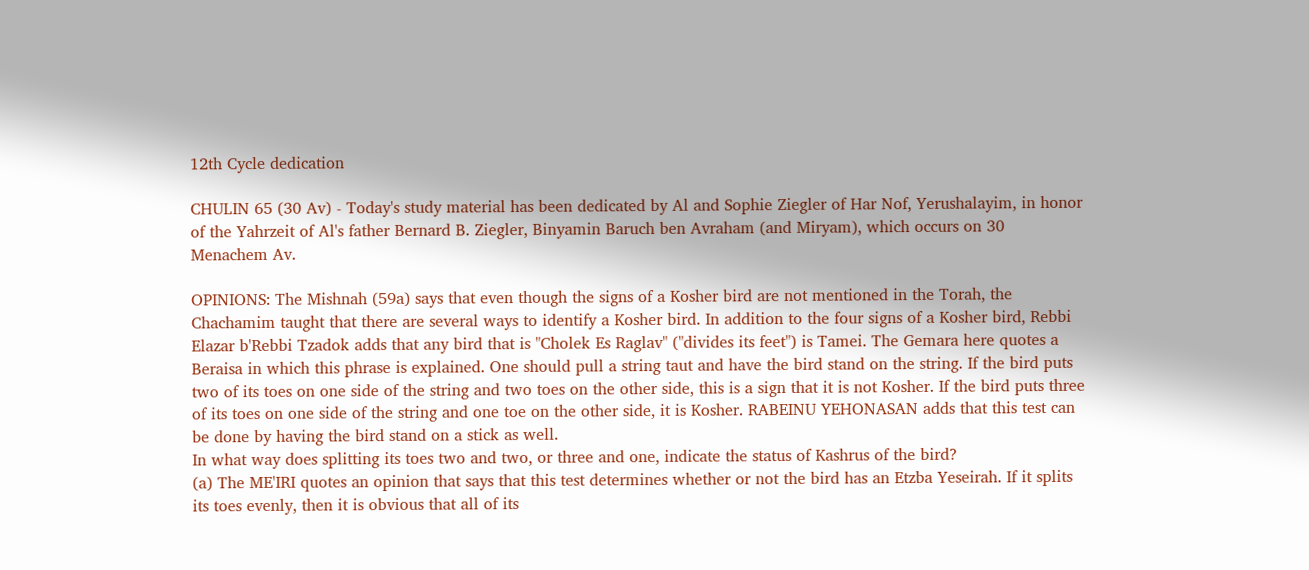12th Cycle dedication

CHULIN 65 (30 Av) - Today's study material has been dedicated by Al and Sophie Ziegler of Har Nof, Yerushalayim, in honor of the Yahrzeit of Al's father Bernard B. Ziegler, Binyamin Baruch ben Avraham (and Miryam), which occurs on 30 Menachem Av.

OPINIONS: The Mishnah (59a) says that even though the signs of a Kosher bird are not mentioned in the Torah, the Chachamim taught that there are several ways to identify a Kosher bird. In addition to the four signs of a Kosher bird, Rebbi Elazar b'Rebbi Tzadok adds that any bird that is "Cholek Es Raglav" ("divides its feet") is Tamei. The Gemara here quotes a Beraisa in which this phrase is explained. One should pull a string taut and have the bird stand on the string. If the bird puts two of its toes on one side of the string and two toes on the other side, this is a sign that it is not Kosher. If the bird puts three of its toes on one side of the string and one toe on the other side, it is Kosher. RABEINU YEHONASAN adds that this test can be done by having the bird stand on a stick as well.
In what way does splitting its toes two and two, or three and one, indicate the status of Kashrus of the bird?
(a) The ME'IRI quotes an opinion that says that this test determines whether or not the bird has an Etzba Yeseirah. If it splits its toes evenly, then it is obvious that all of its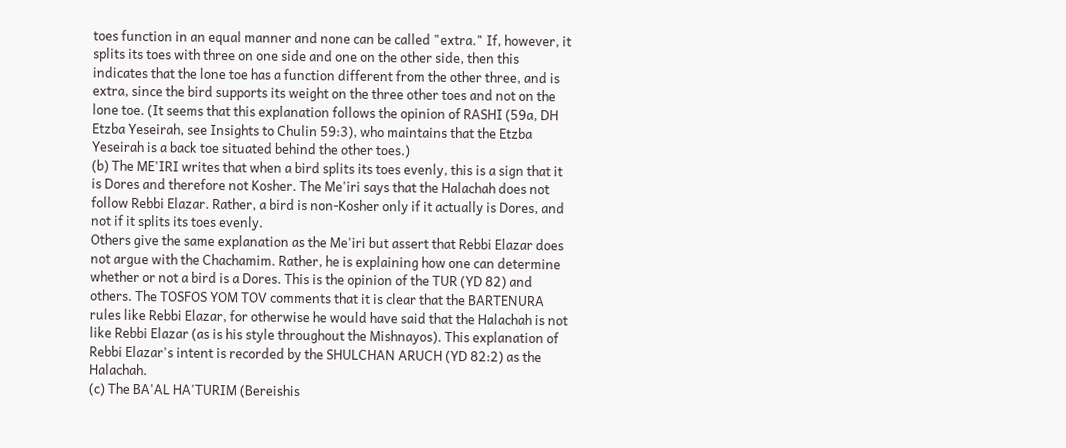toes function in an equal manner and none can be called "extra." If, however, it splits its toes with three on one side and one on the other side, then this indicates that the lone toe has a function different from the other three, and is extra, since the bird supports its weight on the three other toes and not on the lone toe. (It seems that this explanation follows the opinion of RASHI (59a, DH Etzba Yeseirah, see Insights to Chulin 59:3), who maintains that the Etzba Yeseirah is a back toe situated behind the other toes.)
(b) The ME'IRI writes that when a bird splits its toes evenly, this is a sign that it is Dores and therefore not Kosher. The Me'iri says that the Halachah does not follow Rebbi Elazar. Rather, a bird is non-Kosher only if it actually is Dores, and not if it splits its toes evenly.
Others give the same explanation as the Me'iri but assert that Rebbi Elazar does not argue with the Chachamim. Rather, he is explaining how one can determine whether or not a bird is a Dores. This is the opinion of the TUR (YD 82) and others. The TOSFOS YOM TOV comments that it is clear that the BARTENURA rules like Rebbi Elazar, for otherwise he would have said that the Halachah is not like Rebbi Elazar (as is his style throughout the Mishnayos). This explanation of Rebbi Elazar's intent is recorded by the SHULCHAN ARUCH (YD 82:2) as the Halachah.
(c) The BA'AL HA'TURIM (Bereishis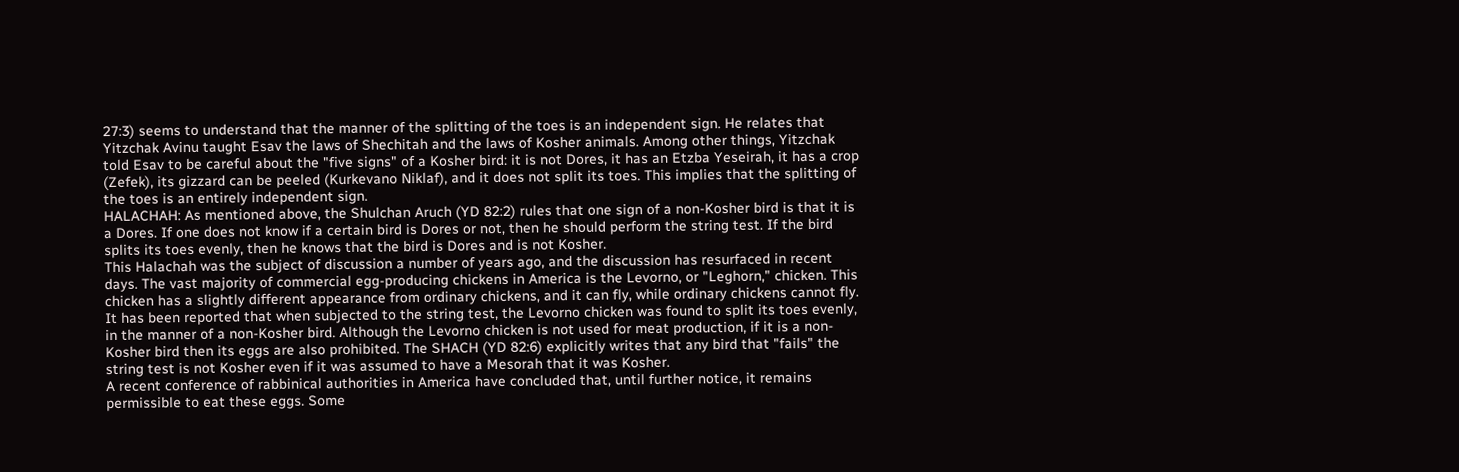27:3) seems to understand that the manner of the splitting of the toes is an independent sign. He relates that Yitzchak Avinu taught Esav the laws of Shechitah and the laws of Kosher animals. Among other things, Yitzchak told Esav to be careful about the "five signs" of a Kosher bird: it is not Dores, it has an Etzba Yeseirah, it has a crop (Zefek), its gizzard can be peeled (Kurkevano Niklaf), and it does not split its toes. This implies that the splitting of the toes is an entirely independent sign.
HALACHAH: As mentioned above, the Shulchan Aruch (YD 82:2) rules that one sign of a non-Kosher bird is that it is a Dores. If one does not know if a certain bird is Dores or not, then he should perform the string test. If the bird splits its toes evenly, then he knows that the bird is Dores and is not Kosher.
This Halachah was the subject of discussion a number of years ago, and the discussion has resurfaced in recent days. The vast majority of commercial egg-producing chickens in America is the Levorno, or "Leghorn," chicken. This chicken has a slightly different appearance from ordinary chickens, and it can fly, while ordinary chickens cannot fly. It has been reported that when subjected to the string test, the Levorno chicken was found to split its toes evenly, in the manner of a non-Kosher bird. Although the Levorno chicken is not used for meat production, if it is a non-Kosher bird then its eggs are also prohibited. The SHACH (YD 82:6) explicitly writes that any bird that "fails" the string test is not Kosher even if it was assumed to have a Mesorah that it was Kosher.
A recent conference of rabbinical authorities in America have concluded that, until further notice, it remains permissible to eat these eggs. Some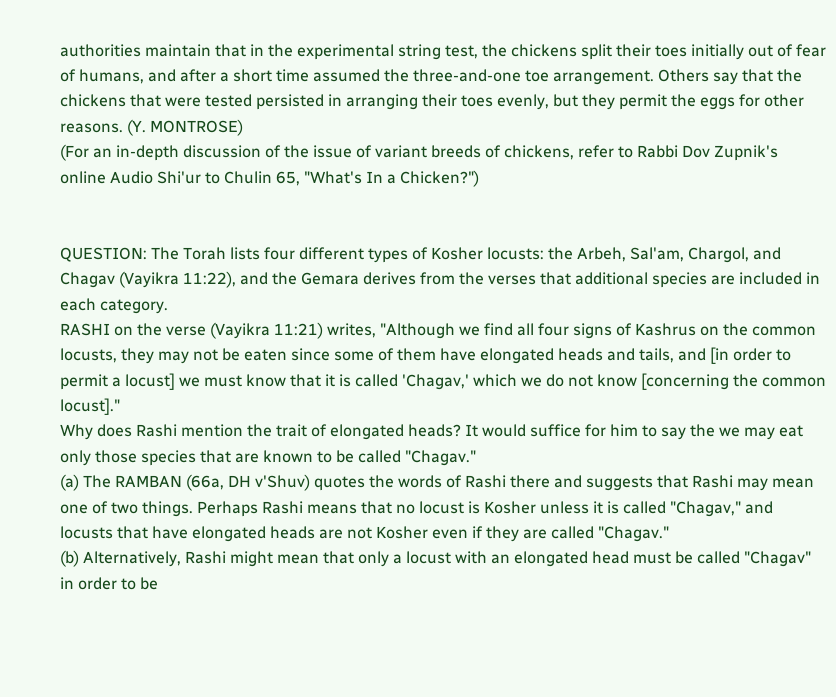authorities maintain that in the experimental string test, the chickens split their toes initially out of fear of humans, and after a short time assumed the three-and-one toe arrangement. Others say that the chickens that were tested persisted in arranging their toes evenly, but they permit the eggs for other reasons. (Y. MONTROSE)
(For an in-depth discussion of the issue of variant breeds of chickens, refer to Rabbi Dov Zupnik's online Audio Shi'ur to Chulin 65, "What's In a Chicken?")


QUESTION: The Torah lists four different types of Kosher locusts: the Arbeh, Sal'am, Chargol, and Chagav (Vayikra 11:22), and the Gemara derives from the verses that additional species are included in each category.
RASHI on the verse (Vayikra 11:21) writes, "Although we find all four signs of Kashrus on the common locusts, they may not be eaten since some of them have elongated heads and tails, and [in order to permit a locust] we must know that it is called 'Chagav,' which we do not know [concerning the common locust]."
Why does Rashi mention the trait of elongated heads? It would suffice for him to say the we may eat only those species that are known to be called "Chagav."
(a) The RAMBAN (66a, DH v'Shuv) quotes the words of Rashi there and suggests that Rashi may mean one of two things. Perhaps Rashi means that no locust is Kosher unless it is called "Chagav," and locusts that have elongated heads are not Kosher even if they are called "Chagav."
(b) Alternatively, Rashi might mean that only a locust with an elongated head must be called "Chagav" in order to be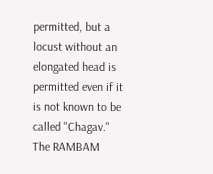permitted, but a locust without an elongated head is permitted even if it is not known to be called "Chagav."
The RAMBAM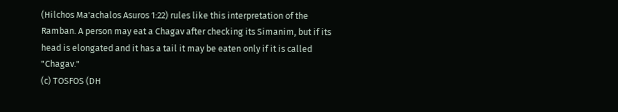(Hilchos Ma'achalos Asuros 1:22) rules like this interpretation of the Ramban. A person may eat a Chagav after checking its Simanim, but if its head is elongated and it has a tail it may be eaten only if it is called "Chagav."
(c) TOSFOS (DH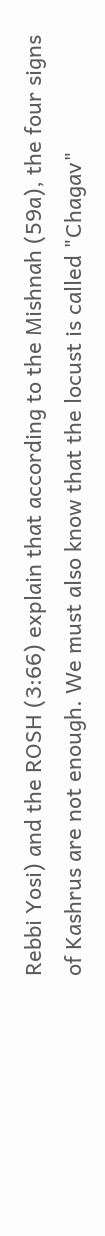Rebbi Yosi) and the ROSH (3:66) explain that according to the Mishnah (59a), the four signs of Kashrus are not enough. We must also know that the locust is called "Chagav"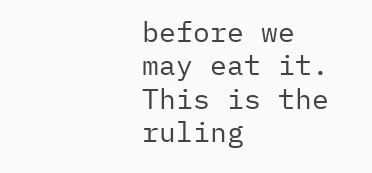before we may eat it. This is the ruling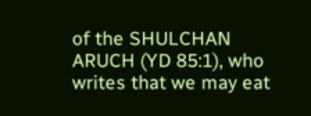of the SHULCHAN ARUCH (YD 85:1), who writes that we may eat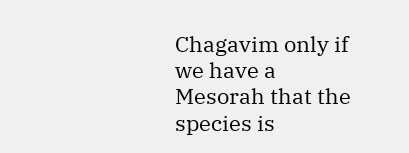Chagavim only if we have a Mesorah that the species is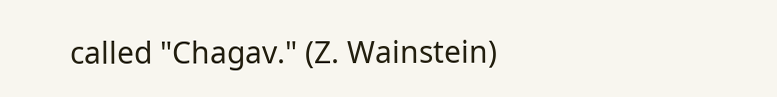called "Chagav." (Z. Wainstein)